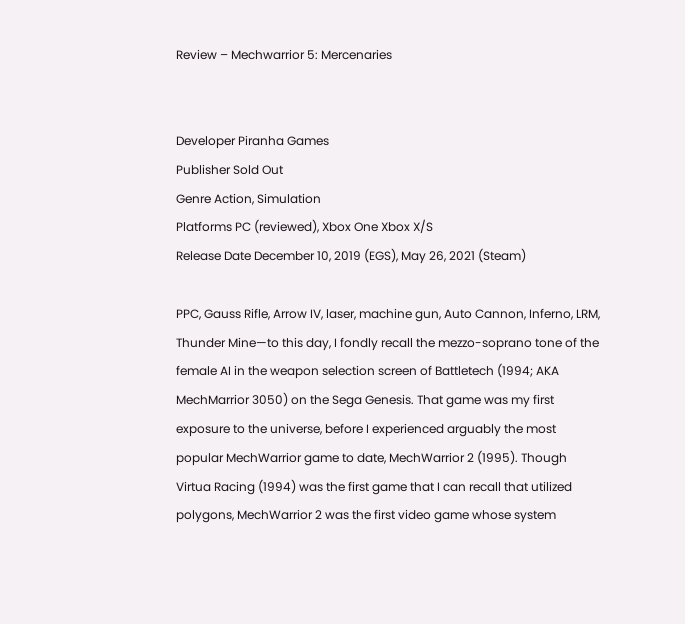Review – Mechwarrior 5: Mercenaries


Developer Piranha Games
Publisher Sold Out
Genre Action, Simulation
Platforms PC (reviewed), Xbox One Xbox X/S
Release Date December 10, 2019 (EGS), May 26, 2021 (Steam)

PPC, Gauss Rifle, Arrow IV, laser, machine gun, Auto Cannon, Inferno, LRM, Thunder Mine—to this day, I fondly recall the mezzo-soprano tone of the female AI in the weapon selection screen of Battletech (1994; AKA MechMarrior 3050) on the Sega Genesis. That game was my first exposure to the universe, before I experienced arguably the most popular MechWarrior game to date, MechWarrior 2 (1995). Though Virtua Racing (1994) was the first game that I can recall that utilized polygons, MechWarrior 2 was the first video game whose system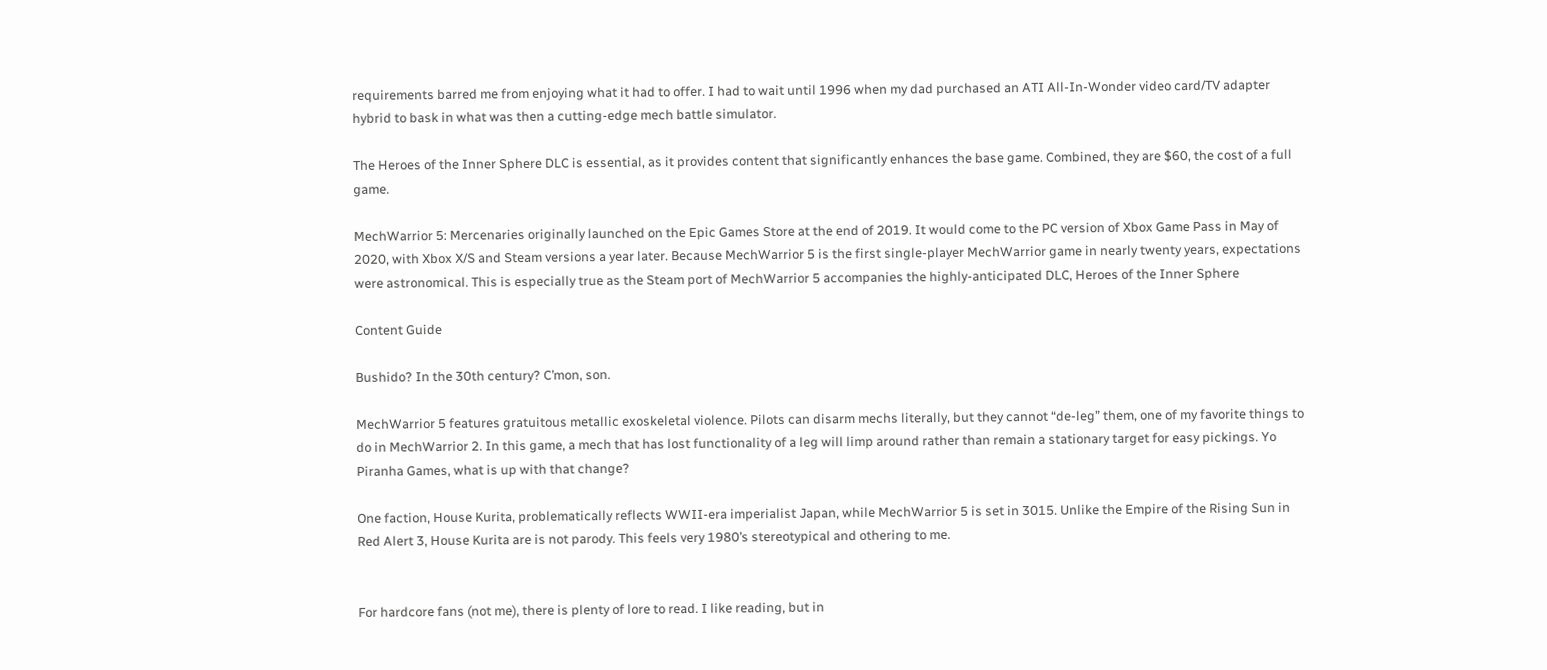requirements barred me from enjoying what it had to offer. I had to wait until 1996 when my dad purchased an ATI All-In-Wonder video card/TV adapter hybrid to bask in what was then a cutting-edge mech battle simulator.

The Heroes of the Inner Sphere DLC is essential, as it provides content that significantly enhances the base game. Combined, they are $60, the cost of a full game.

MechWarrior 5: Mercenaries originally launched on the Epic Games Store at the end of 2019. It would come to the PC version of Xbox Game Pass in May of 2020, with Xbox X/S and Steam versions a year later. Because MechWarrior 5 is the first single-player MechWarrior game in nearly twenty years, expectations were astronomical. This is especially true as the Steam port of MechWarrior 5 accompanies the highly-anticipated DLC, Heroes of the Inner Sphere

Content Guide

Bushido? In the 30th century? C’mon, son.

MechWarrior 5 features gratuitous metallic exoskeletal violence. Pilots can disarm mechs literally, but they cannot “de-leg” them, one of my favorite things to do in MechWarrior 2. In this game, a mech that has lost functionality of a leg will limp around rather than remain a stationary target for easy pickings. Yo Piranha Games, what is up with that change?

One faction, House Kurita, problematically reflects WWII-era imperialist Japan, while MechWarrior 5 is set in 3015. Unlike the Empire of the Rising Sun in Red Alert 3, House Kurita are is not parody. This feels very 1980’s stereotypical and othering to me.


For hardcore fans (not me), there is plenty of lore to read. I like reading, but in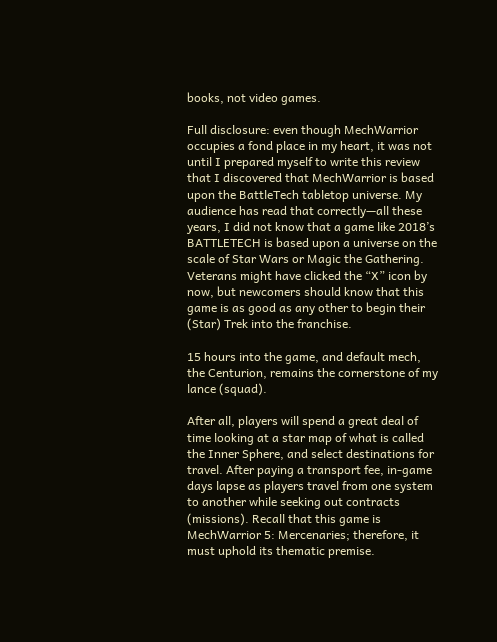books, not video games.

Full disclosure: even though MechWarrior occupies a fond place in my heart, it was not until I prepared myself to write this review that I discovered that MechWarrior is based upon the BattleTech tabletop universe. My audience has read that correctly—all these years, I did not know that a game like 2018’s BATTLETECH is based upon a universe on the scale of Star Wars or Magic the Gathering. Veterans might have clicked the “X” icon by now, but newcomers should know that this game is as good as any other to begin their (Star) Trek into the franchise.

15 hours into the game, and default mech, the Centurion, remains the cornerstone of my lance (squad).

After all, players will spend a great deal of time looking at a star map of what is called the Inner Sphere, and select destinations for travel. After paying a transport fee, in-game days lapse as players travel from one system to another while seeking out contracts (missions). Recall that this game is MechWarrior 5: Mercenaries; therefore, it must uphold its thematic premise.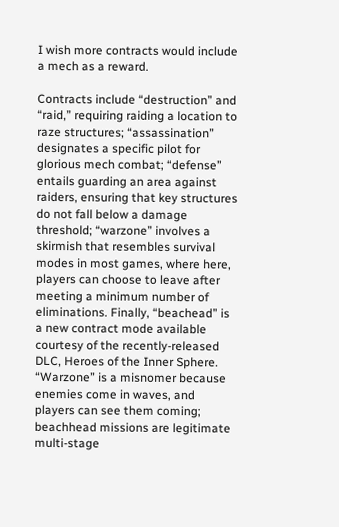I wish more contracts would include a mech as a reward.

Contracts include “destruction” and “raid,” requiring raiding a location to raze structures; “assassination” designates a specific pilot for glorious mech combat; “defense” entails guarding an area against raiders, ensuring that key structures do not fall below a damage threshold; “warzone” involves a skirmish that resembles survival modes in most games, where here, players can choose to leave after meeting a minimum number of eliminations. Finally, “beachead” is a new contract mode available courtesy of the recently-released DLC, Heroes of the Inner Sphere. “Warzone” is a misnomer because enemies come in waves, and players can see them coming; beachhead missions are legitimate multi-stage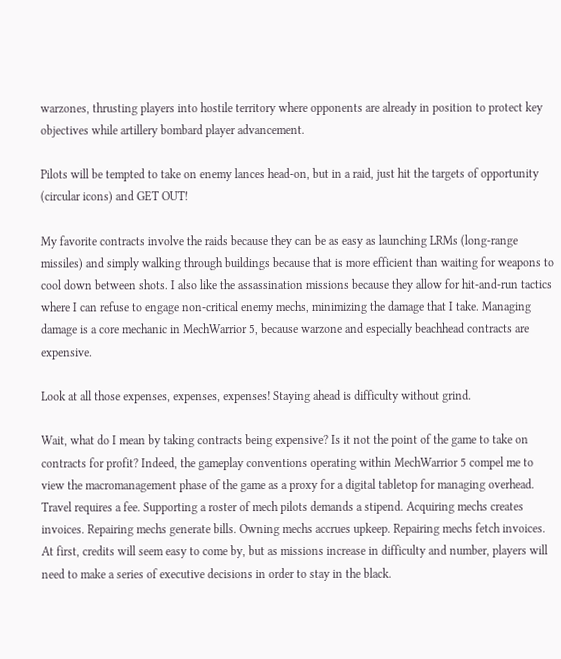warzones, thrusting players into hostile territory where opponents are already in position to protect key objectives while artillery bombard player advancement.

Pilots will be tempted to take on enemy lances head-on, but in a raid, just hit the targets of opportunity (circular icons) and GET OUT!

My favorite contracts involve the raids because they can be as easy as launching LRMs (long-range missiles) and simply walking through buildings because that is more efficient than waiting for weapons to cool down between shots. I also like the assassination missions because they allow for hit-and-run tactics where I can refuse to engage non-critical enemy mechs, minimizing the damage that I take. Managing damage is a core mechanic in MechWarrior 5, because warzone and especially beachhead contracts are expensive.

Look at all those expenses, expenses, expenses! Staying ahead is difficulty without grind.

Wait, what do I mean by taking contracts being expensive? Is it not the point of the game to take on contracts for profit? Indeed, the gameplay conventions operating within MechWarrior 5 compel me to view the macromanagement phase of the game as a proxy for a digital tabletop for managing overhead. Travel requires a fee. Supporting a roster of mech pilots demands a stipend. Acquiring mechs creates invoices. Repairing mechs generate bills. Owning mechs accrues upkeep. Repairing mechs fetch invoices. At first, credits will seem easy to come by, but as missions increase in difficulty and number, players will need to make a series of executive decisions in order to stay in the black.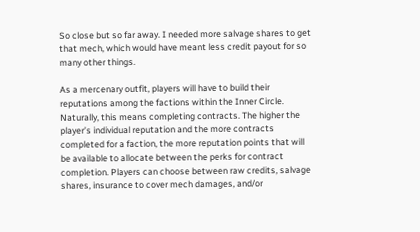So close but so far away. I needed more salvage shares to get that mech, which would have meant less credit payout for so many other things.

As a mercenary outfit, players will have to build their reputations among the factions within the Inner Circle. Naturally, this means completing contracts. The higher the player’s individual reputation and the more contracts completed for a faction, the more reputation points that will be available to allocate between the perks for contract completion. Players can choose between raw credits, salvage shares, insurance to cover mech damages, and/or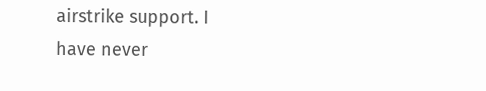airstrike support. I have never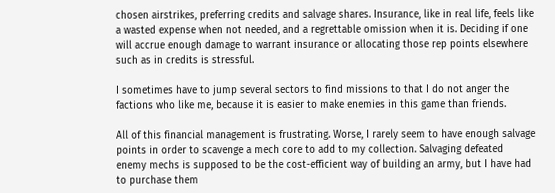chosen airstrikes, preferring credits and salvage shares. Insurance, like in real life, feels like a wasted expense when not needed, and a regrettable omission when it is. Deciding if one will accrue enough damage to warrant insurance or allocating those rep points elsewhere such as in credits is stressful.

I sometimes have to jump several sectors to find missions to that I do not anger the factions who like me, because it is easier to make enemies in this game than friends.

All of this financial management is frustrating. Worse, I rarely seem to have enough salvage points in order to scavenge a mech core to add to my collection. Salvaging defeated enemy mechs is supposed to be the cost-efficient way of building an army, but I have had to purchase them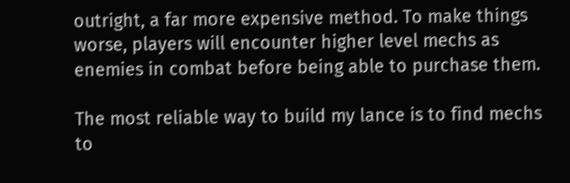outright, a far more expensive method. To make things worse, players will encounter higher level mechs as enemies in combat before being able to purchase them.

The most reliable way to build my lance is to find mechs to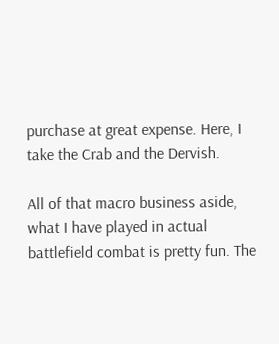purchase at great expense. Here, I take the Crab and the Dervish.

All of that macro business aside, what I have played in actual battlefield combat is pretty fun. The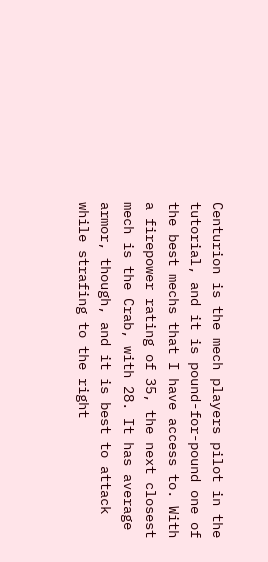Centurion is the mech players pilot in the tutorial, and it is pound-for-pound one of the best mechs that I have access to. With a firepower rating of 35, the next closest mech is the Crab, with 28. It has average armor, though, and it is best to attack while strafing to the right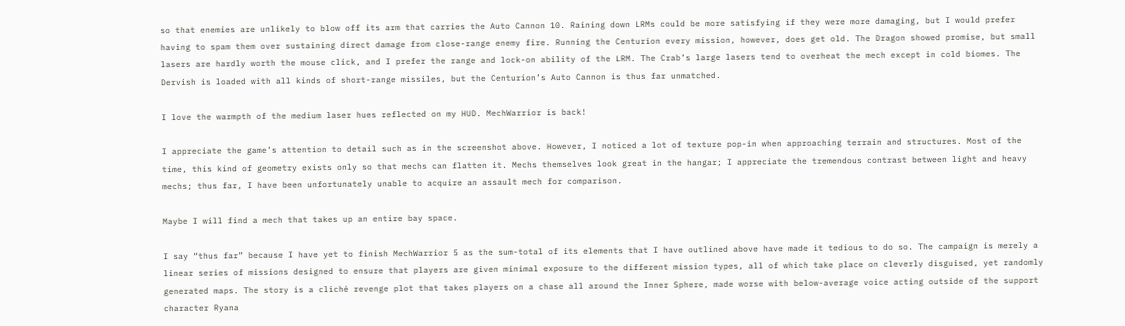so that enemies are unlikely to blow off its arm that carries the Auto Cannon 10. Raining down LRMs could be more satisfying if they were more damaging, but I would prefer having to spam them over sustaining direct damage from close-range enemy fire. Running the Centurion every mission, however, does get old. The Dragon showed promise, but small lasers are hardly worth the mouse click, and I prefer the range and lock-on ability of the LRM. The Crab’s large lasers tend to overheat the mech except in cold biomes. The Dervish is loaded with all kinds of short-range missiles, but the Centurion’s Auto Cannon is thus far unmatched.

I love the warmpth of the medium laser hues reflected on my HUD. MechWarrior is back!

I appreciate the game’s attention to detail such as in the screenshot above. However, I noticed a lot of texture pop-in when approaching terrain and structures. Most of the time, this kind of geometry exists only so that mechs can flatten it. Mechs themselves look great in the hangar; I appreciate the tremendous contrast between light and heavy mechs; thus far, I have been unfortunately unable to acquire an assault mech for comparison.

Maybe I will find a mech that takes up an entire bay space.

I say “thus far” because I have yet to finish MechWarrior 5 as the sum-total of its elements that I have outlined above have made it tedious to do so. The campaign is merely a linear series of missions designed to ensure that players are given minimal exposure to the different mission types, all of which take place on cleverly disguised, yet randomly generated maps. The story is a cliché revenge plot that takes players on a chase all around the Inner Sphere, made worse with below-average voice acting outside of the support character Ryana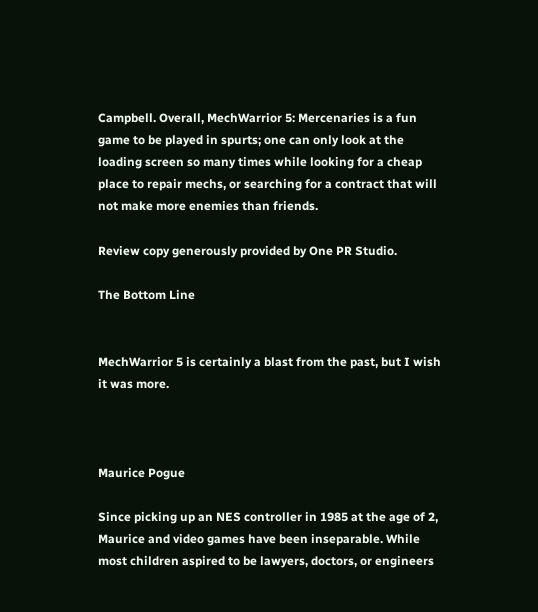Campbell. Overall, MechWarrior 5: Mercenaries is a fun game to be played in spurts; one can only look at the loading screen so many times while looking for a cheap place to repair mechs, or searching for a contract that will not make more enemies than friends.

Review copy generously provided by One PR Studio.

The Bottom Line


MechWarrior 5 is certainly a blast from the past, but I wish it was more.



Maurice Pogue

Since picking up an NES controller in 1985 at the age of 2, Maurice and video games have been inseparable. While most children aspired to be lawyers, doctors, or engineers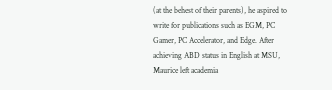(at the behest of their parents), he aspired to write for publications such as EGM, PC Gamer, PC Accelerator, and Edge. After achieving ABD status in English at MSU, Maurice left academia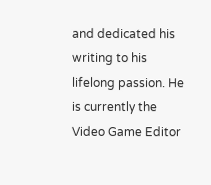and dedicated his writing to his lifelong passion. He is currently the Video Game Editor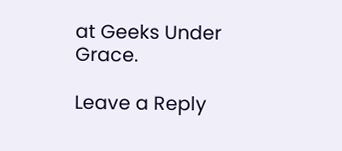at Geeks Under Grace.

Leave a Reply